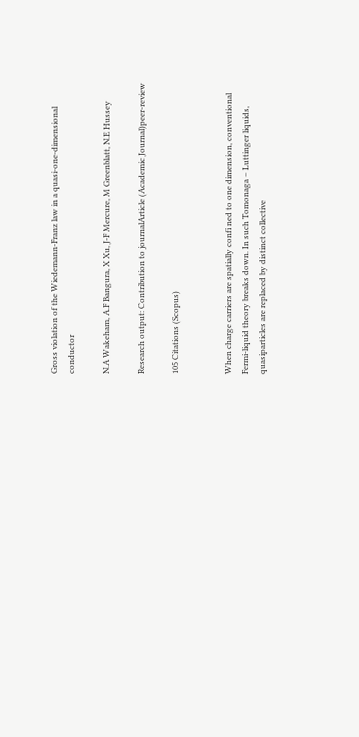Gross violation of the Wiedemann-Franz law in a quasi-one-dimensional conductor

N.A Wakeham, A.F Bangura, X Xu, J-F Mercure, M Greenblatt, N.E Hussey

Research output: Contribution to journalArticle (Academic Journal)peer-review

105 Citations (Scopus)


When charge carriers are spatially confi ned to one dimension, conventional Fermi-liquid theory breaks down. In such Tomonaga – Luttinger liquids, quasiparticles are replaced by distinct collective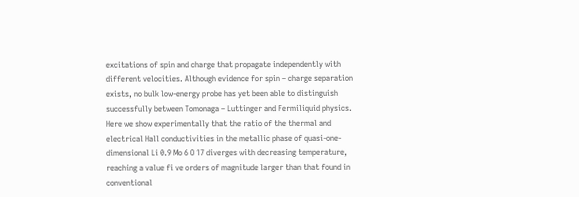excitations of spin and charge that propagate independently with different velocities. Although evidence for spin – charge separation exists, no bulk low-energy probe has yet been able to distinguish successfully between Tomonaga – Luttinger and Fermiliquid physics. Here we show experimentally that the ratio of the thermal and electrical Hall conductivities in the metallic phase of quasi-one-dimensional Li 0.9 Mo 6 O 17 diverges with decreasing temperature, reaching a value fi ve orders of magnitude larger than that found in conventional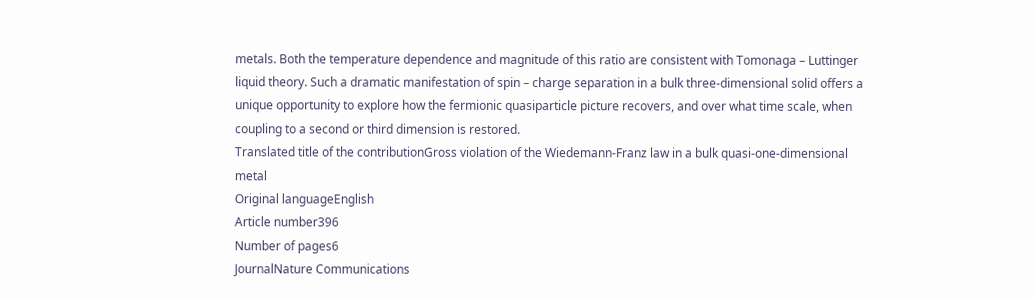metals. Both the temperature dependence and magnitude of this ratio are consistent with Tomonaga – Luttinger liquid theory. Such a dramatic manifestation of spin – charge separation in a bulk three-dimensional solid offers a unique opportunity to explore how the fermionic quasiparticle picture recovers, and over what time scale, when coupling to a second or third dimension is restored.
Translated title of the contributionGross violation of the Wiedemann-Franz law in a bulk quasi-one-dimensional metal
Original languageEnglish
Article number396
Number of pages6
JournalNature Communications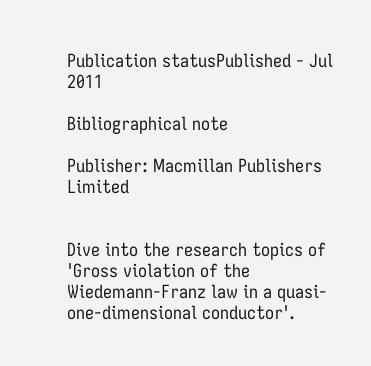Publication statusPublished - Jul 2011

Bibliographical note

Publisher: Macmillan Publishers Limited


Dive into the research topics of 'Gross violation of the Wiedemann-Franz law in a quasi-one-dimensional conductor'.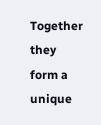Together they form a unique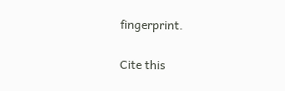fingerprint.

Cite this